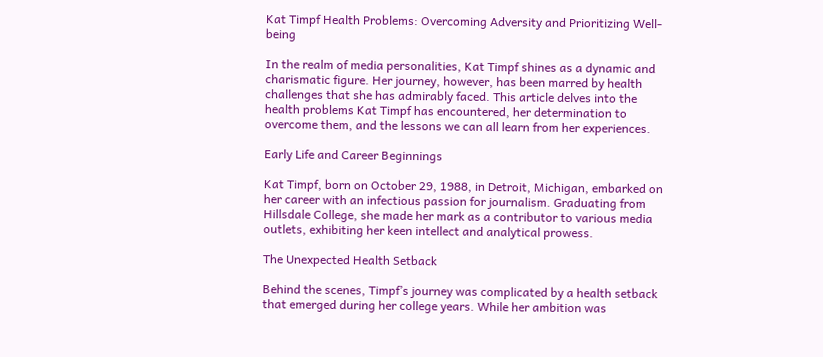Kat Timpf Health Problems: Overcoming Adversity and Prioritizing Well-being

In the realm of media personalities, Kat Timpf shines as a dynamic and charismatic figure. Her journey, however, has been marred by health challenges that she has admirably faced. This article delves into the health problems Kat Timpf has encountered, her determination to overcome them, and the lessons we can all learn from her experiences.

Early Life and Career Beginnings

Kat Timpf, born on October 29, 1988, in Detroit, Michigan, embarked on her career with an infectious passion for journalism. Graduating from Hillsdale College, she made her mark as a contributor to various media outlets, exhibiting her keen intellect and analytical prowess.

The Unexpected Health Setback

Behind the scenes, Timpf’s journey was complicated by a health setback that emerged during her college years. While her ambition was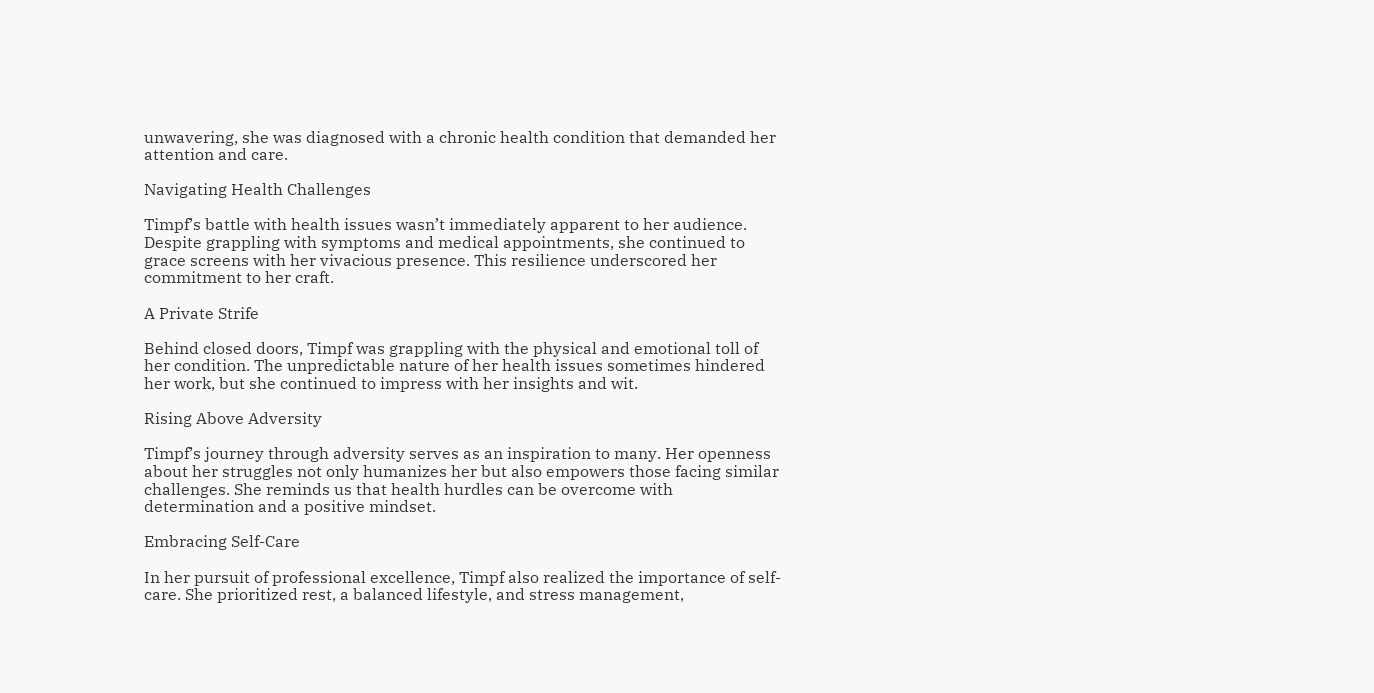unwavering, she was diagnosed with a chronic health condition that demanded her attention and care.

Navigating Health Challenges

Timpf’s battle with health issues wasn’t immediately apparent to her audience. Despite grappling with symptoms and medical appointments, she continued to grace screens with her vivacious presence. This resilience underscored her commitment to her craft.

A Private Strife

Behind closed doors, Timpf was grappling with the physical and emotional toll of her condition. The unpredictable nature of her health issues sometimes hindered her work, but she continued to impress with her insights and wit.

Rising Above Adversity

Timpf’s journey through adversity serves as an inspiration to many. Her openness about her struggles not only humanizes her but also empowers those facing similar challenges. She reminds us that health hurdles can be overcome with determination and a positive mindset.

Embracing Self-Care

In her pursuit of professional excellence, Timpf also realized the importance of self-care. She prioritized rest, a balanced lifestyle, and stress management,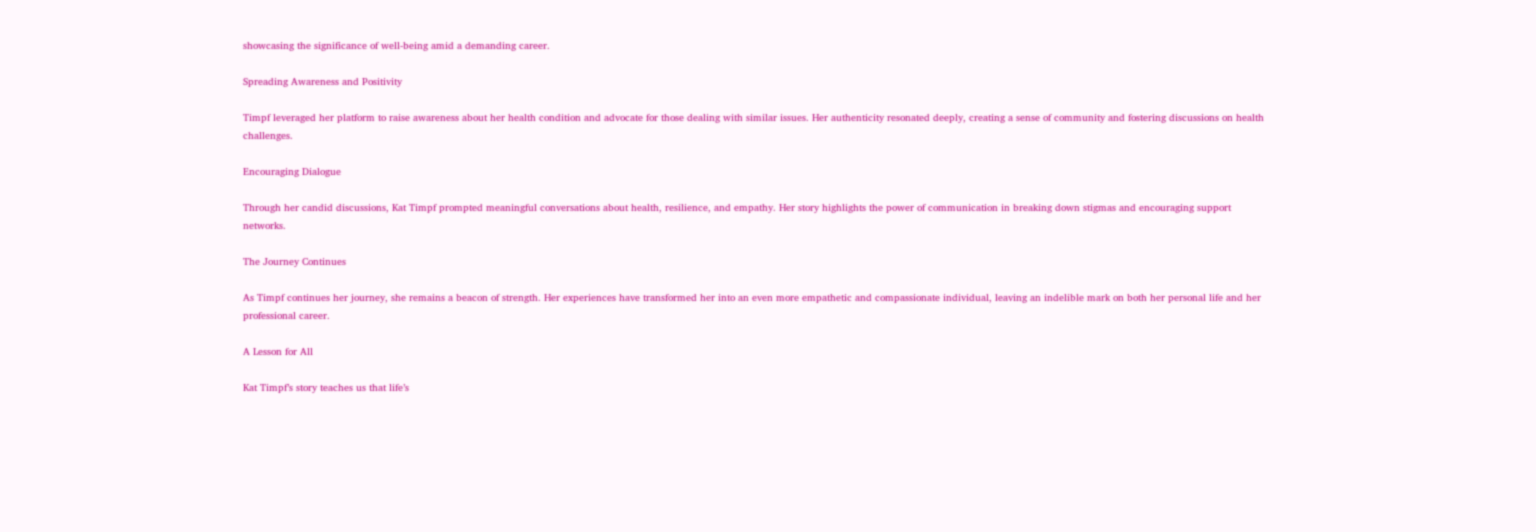showcasing the significance of well-being amid a demanding career.

Spreading Awareness and Positivity

Timpf leveraged her platform to raise awareness about her health condition and advocate for those dealing with similar issues. Her authenticity resonated deeply, creating a sense of community and fostering discussions on health challenges.

Encouraging Dialogue

Through her candid discussions, Kat Timpf prompted meaningful conversations about health, resilience, and empathy. Her story highlights the power of communication in breaking down stigmas and encouraging support networks.

The Journey Continues

As Timpf continues her journey, she remains a beacon of strength. Her experiences have transformed her into an even more empathetic and compassionate individual, leaving an indelible mark on both her personal life and her professional career.

A Lesson for All

Kat Timpf’s story teaches us that life’s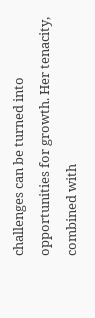challenges can be turned into opportunities for growth. Her tenacity, combined with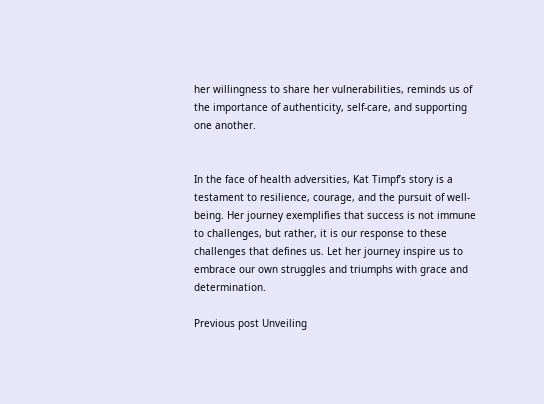her willingness to share her vulnerabilities, reminds us of the importance of authenticity, self-care, and supporting one another.


In the face of health adversities, Kat Timpf’s story is a testament to resilience, courage, and the pursuit of well-being. Her journey exemplifies that success is not immune to challenges, but rather, it is our response to these challenges that defines us. Let her journey inspire us to embrace our own struggles and triumphs with grace and determination.

Previous post Unveiling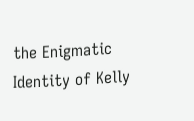the Enigmatic Identity of Kelly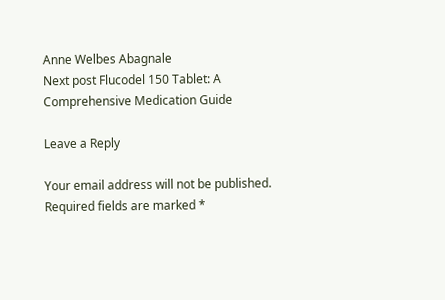Anne Welbes Abagnale
Next post Flucodel 150 Tablet: A Comprehensive Medication Guide

Leave a Reply

Your email address will not be published. Required fields are marked *